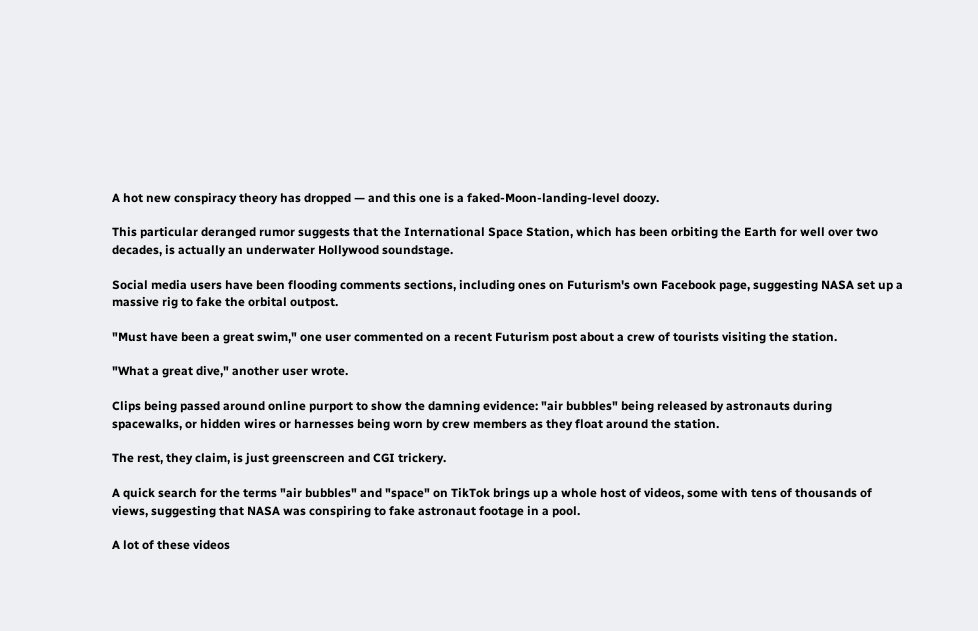A hot new conspiracy theory has dropped — and this one is a faked-Moon-landing-level doozy.

This particular deranged rumor suggests that the International Space Station, which has been orbiting the Earth for well over two decades, is actually an underwater Hollywood soundstage.

Social media users have been flooding comments sections, including ones on Futurism's own Facebook page, suggesting NASA set up a massive rig to fake the orbital outpost.

"Must have been a great swim," one user commented on a recent Futurism post about a crew of tourists visiting the station.

"What a great dive," another user wrote.

Clips being passed around online purport to show the damning evidence: "air bubbles" being released by astronauts during spacewalks, or hidden wires or harnesses being worn by crew members as they float around the station.

The rest, they claim, is just greenscreen and CGI trickery.

A quick search for the terms "air bubbles" and "space" on TikTok brings up a whole host of videos, some with tens of thousands of views, suggesting that NASA was conspiring to fake astronaut footage in a pool.

A lot of these videos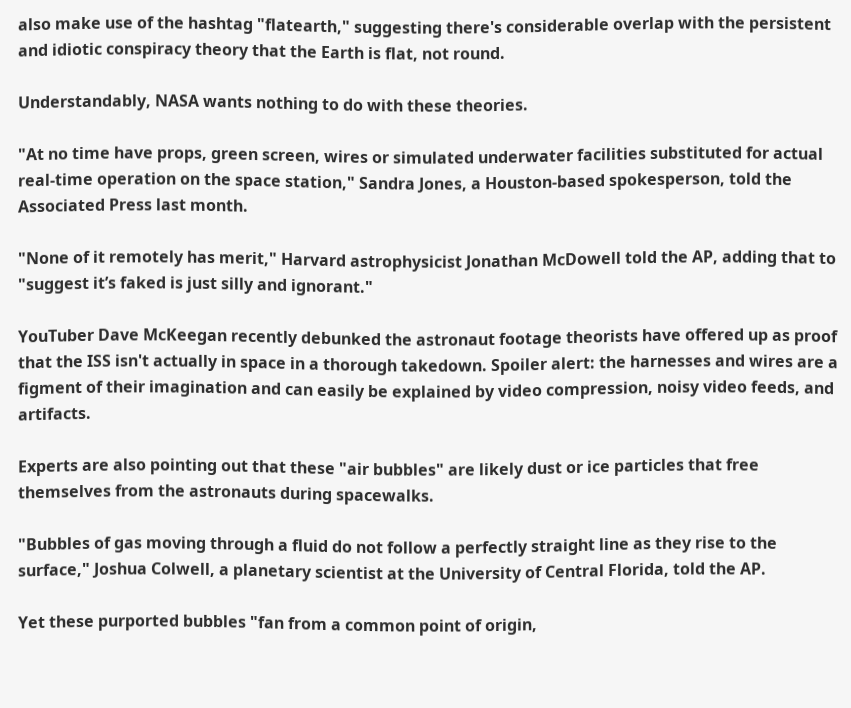also make use of the hashtag "flatearth," suggesting there's considerable overlap with the persistent and idiotic conspiracy theory that the Earth is flat, not round.

Understandably, NASA wants nothing to do with these theories.

"At no time have props, green screen, wires or simulated underwater facilities substituted for actual real-time operation on the space station," Sandra Jones, a Houston-based spokesperson, told the Associated Press last month.

"None of it remotely has merit," Harvard astrophysicist Jonathan McDowell told the AP, adding that to "suggest it’s faked is just silly and ignorant."

YouTuber Dave McKeegan recently debunked the astronaut footage theorists have offered up as proof that the ISS isn't actually in space in a thorough takedown. Spoiler alert: the harnesses and wires are a figment of their imagination and can easily be explained by video compression, noisy video feeds, and artifacts.

Experts are also pointing out that these "air bubbles" are likely dust or ice particles that free themselves from the astronauts during spacewalks.

"Bubbles of gas moving through a fluid do not follow a perfectly straight line as they rise to the surface," Joshua Colwell, a planetary scientist at the University of Central Florida, told the AP.

Yet these purported bubbles "fan from a common point of origin,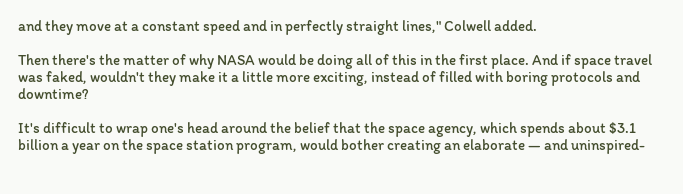and they move at a constant speed and in perfectly straight lines," Colwell added.

Then there's the matter of why NASA would be doing all of this in the first place. And if space travel was faked, wouldn't they make it a little more exciting, instead of filled with boring protocols and downtime?

It's difficult to wrap one's head around the belief that the space agency, which spends about $3.1 billion a year on the space station program, would bother creating an elaborate — and uninspired-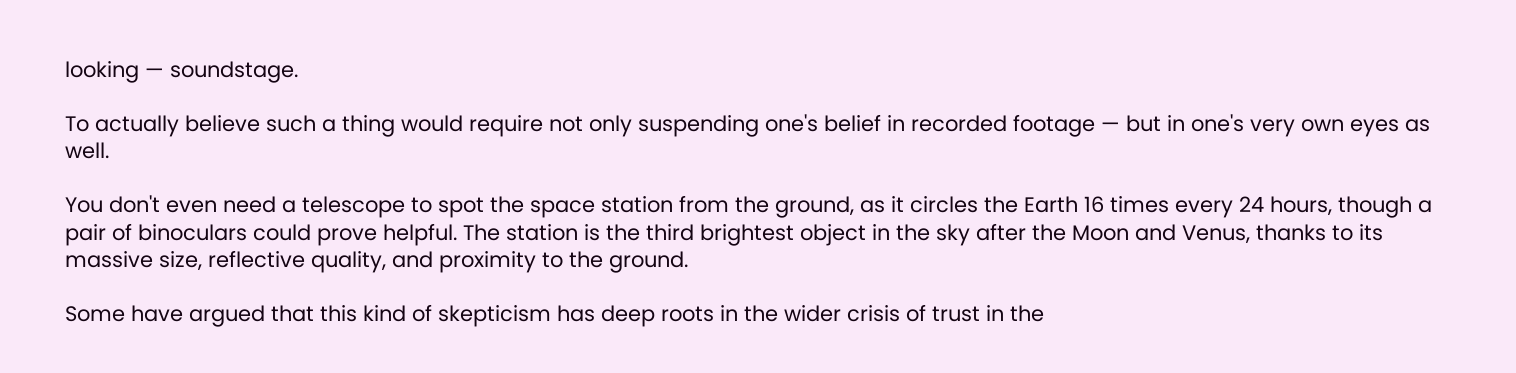looking — soundstage.

To actually believe such a thing would require not only suspending one's belief in recorded footage — but in one's very own eyes as well.

You don't even need a telescope to spot the space station from the ground, as it circles the Earth 16 times every 24 hours, though a pair of binoculars could prove helpful. The station is the third brightest object in the sky after the Moon and Venus, thanks to its massive size, reflective quality, and proximity to the ground.

Some have argued that this kind of skepticism has deep roots in the wider crisis of trust in the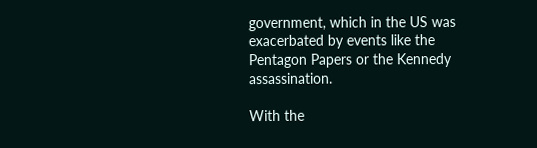government, which in the US was exacerbated by events like the Pentagon Papers or the Kennedy assassination.

With the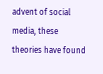advent of social media, these theories have found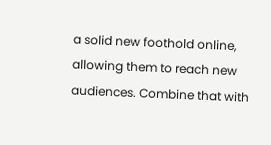a solid new foothold online, allowing them to reach new audiences. Combine that with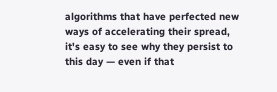algorithms that have perfected new ways of accelerating their spread, it's easy to see why they persist to this day — even if that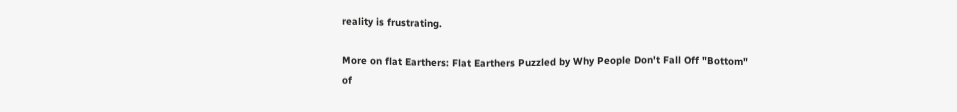reality is frustrating.

More on flat Earthers: Flat Earthers Puzzled by Why People Don't Fall Off "Bottom" of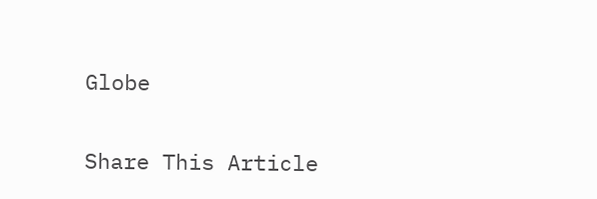Globe

Share This Article